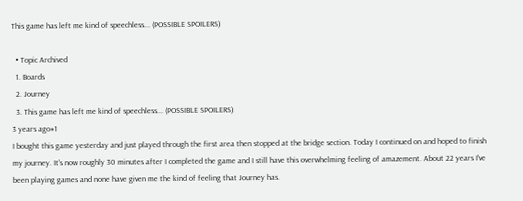This game has left me kind of speechless... (POSSIBLE SPOILERS)

  • Topic Archived
  1. Boards
  2. Journey
  3. This game has left me kind of speechless... (POSSIBLE SPOILERS)
3 years ago#1
I bought this game yesterday and just played through the first area then stopped at the bridge section. Today I continued on and hoped to finish my journey. It's now roughly 30 minutes after I completed the game and I still have this overwhelming feeling of amazement. About 22 years I've been playing games and none have given me the kind of feeling that Journey has.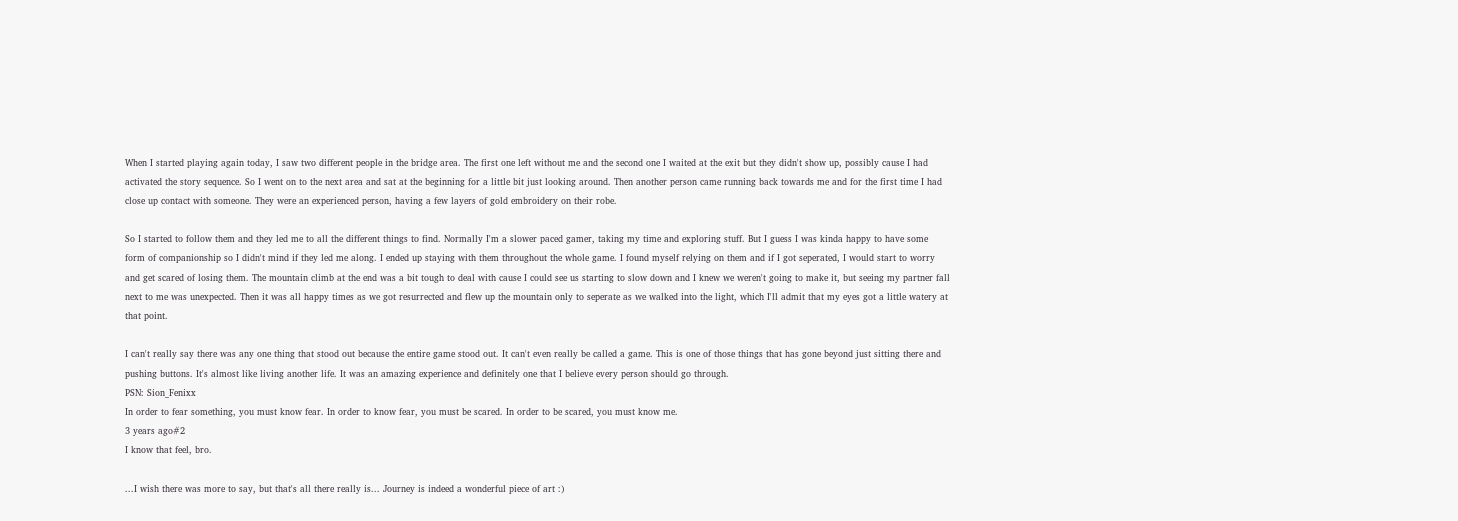When I started playing again today, I saw two different people in the bridge area. The first one left without me and the second one I waited at the exit but they didn't show up, possibly cause I had activated the story sequence. So I went on to the next area and sat at the beginning for a little bit just looking around. Then another person came running back towards me and for the first time I had close up contact with someone. They were an experienced person, having a few layers of gold embroidery on their robe.

So I started to follow them and they led me to all the different things to find. Normally I'm a slower paced gamer, taking my time and exploring stuff. But I guess I was kinda happy to have some form of companionship so I didn't mind if they led me along. I ended up staying with them throughout the whole game. I found myself relying on them and if I got seperated, I would start to worry and get scared of losing them. The mountain climb at the end was a bit tough to deal with cause I could see us starting to slow down and I knew we weren't going to make it, but seeing my partner fall next to me was unexpected. Then it was all happy times as we got resurrected and flew up the mountain only to seperate as we walked into the light, which I'll admit that my eyes got a little watery at that point.

I can't really say there was any one thing that stood out because the entire game stood out. It can't even really be called a game. This is one of those things that has gone beyond just sitting there and pushing buttons. It's almost like living another life. It was an amazing experience and definitely one that I believe every person should go through.
PSN: Sion_Fenixx
In order to fear something, you must know fear. In order to know fear, you must be scared. In order to be scared, you must know me.
3 years ago#2
I know that feel, bro.

...I wish there was more to say, but that's all there really is... Journey is indeed a wonderful piece of art :)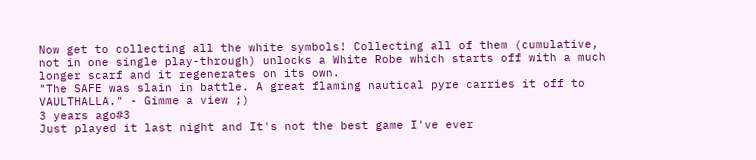Now get to collecting all the white symbols! Collecting all of them (cumulative, not in one single play-through) unlocks a White Robe which starts off with a much longer scarf and it regenerates on its own.
"The SAFE was slain in battle. A great flaming nautical pyre carries it off to VAULTHALLA." - Gimme a view ;)
3 years ago#3
Just played it last night and It's not the best game I've ever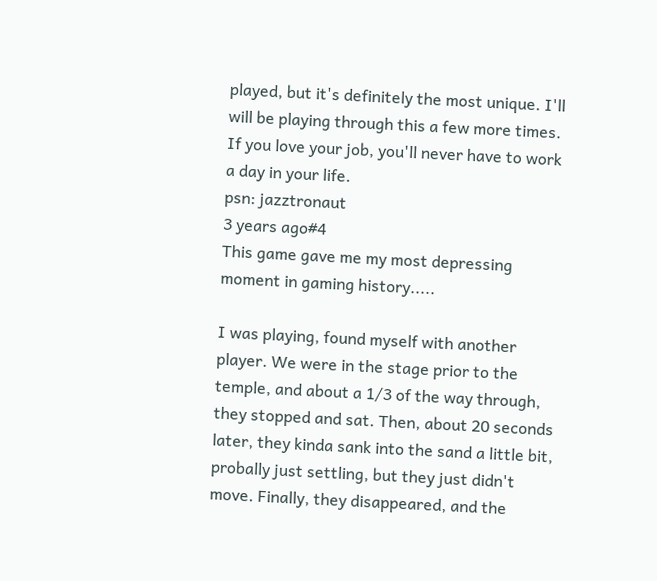played, but it's definitely the most unique. I'll will be playing through this a few more times.
If you love your job, you'll never have to work a day in your life.
psn: jazztronaut
3 years ago#4
This game gave me my most depressing moment in gaming history.....

I was playing, found myself with another player. We were in the stage prior to the temple, and about a 1/3 of the way through, they stopped and sat. Then, about 20 seconds later, they kinda sank into the sand a little bit, probally just settling, but they just didn't move. Finally, they disappeared, and the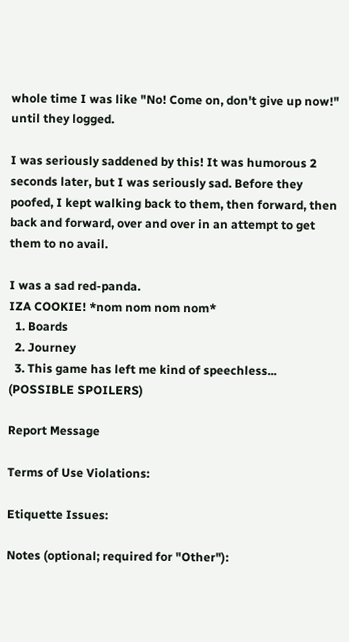whole time I was like "No! Come on, don't give up now!" until they logged.

I was seriously saddened by this! It was humorous 2 seconds later, but I was seriously sad. Before they poofed, I kept walking back to them, then forward, then back and forward, over and over in an attempt to get them to no avail.

I was a sad red-panda.
IZA COOKIE! *nom nom nom nom*
  1. Boards
  2. Journey
  3. This game has left me kind of speechless... (POSSIBLE SPOILERS)

Report Message

Terms of Use Violations:

Etiquette Issues:

Notes (optional; required for "Other"):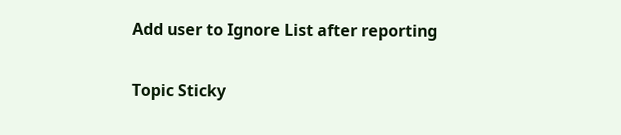Add user to Ignore List after reporting

Topic Sticky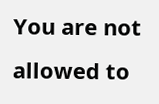You are not allowed to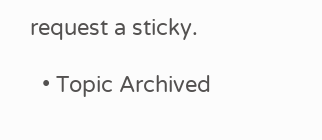request a sticky.

  • Topic Archived